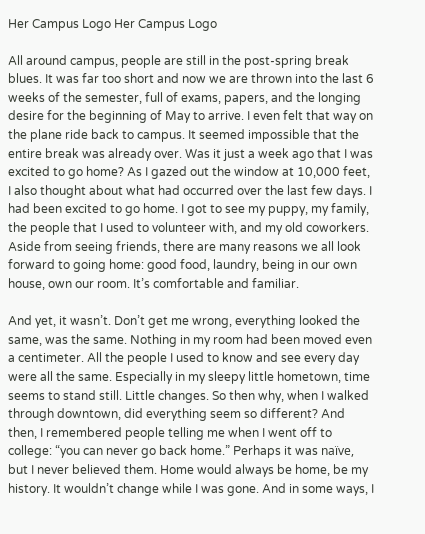Her Campus Logo Her Campus Logo

All around campus, people are still in the post-spring break blues. It was far too short and now we are thrown into the last 6 weeks of the semester, full of exams, papers, and the longing desire for the beginning of May to arrive. I even felt that way on the plane ride back to campus. It seemed impossible that the entire break was already over. Was it just a week ago that I was excited to go home? As I gazed out the window at 10,000 feet, I also thought about what had occurred over the last few days. I had been excited to go home. I got to see my puppy, my family, the people that I used to volunteer with, and my old coworkers. Aside from seeing friends, there are many reasons we all look forward to going home: good food, laundry, being in our own house, own our room. It’s comfortable and familiar.

And yet, it wasn’t. Don’t get me wrong, everything looked the same, was the same. Nothing in my room had been moved even a centimeter. All the people I used to know and see every day were all the same. Especially in my sleepy little hometown, time seems to stand still. Little changes. So then why, when I walked through downtown, did everything seem so different? And then, I remembered people telling me when I went off to college: “you can never go back home.” Perhaps it was naïve, but I never believed them. Home would always be home, be my history. It wouldn’t change while I was gone. And in some ways, I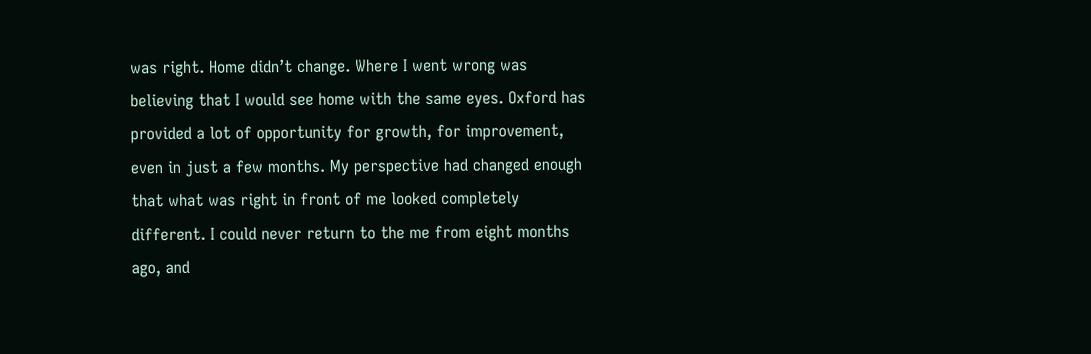was right. Home didn’t change. Where I went wrong was believing that I would see home with the same eyes. Oxford has provided a lot of opportunity for growth, for improvement, even in just a few months. My perspective had changed enough that what was right in front of me looked completely different. I could never return to the me from eight months ago, and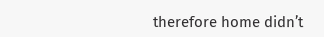therefore home didn’t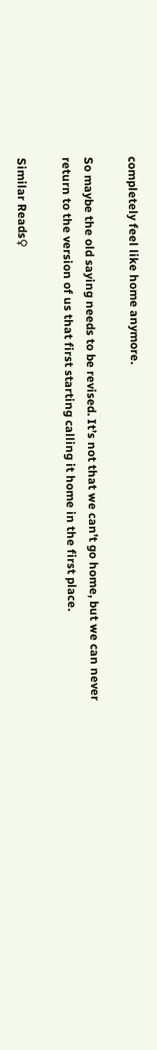completely feel like home anymore.

So maybe the old saying needs to be revised. It’s not that we can’t go home, but we can never return to the version of us that first starting calling it home in the first place.

Similar Reads♀